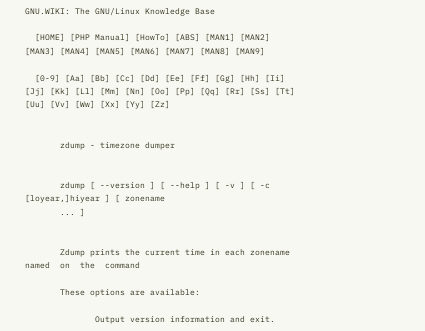GNU.WIKI: The GNU/Linux Knowledge Base

  [HOME] [PHP Manual] [HowTo] [ABS] [MAN1] [MAN2] [MAN3] [MAN4] [MAN5] [MAN6] [MAN7] [MAN8] [MAN9]

  [0-9] [Aa] [Bb] [Cc] [Dd] [Ee] [Ff] [Gg] [Hh] [Ii] [Jj] [Kk] [Ll] [Mm] [Nn] [Oo] [Pp] [Qq] [Rr] [Ss] [Tt] [Uu] [Vv] [Ww] [Xx] [Yy] [Zz]


       zdump - timezone dumper


       zdump [ --version ] [ --help ] [ -v ] [ -c [loyear,]hiyear ] [ zonename
       ... ]


       Zdump prints the current time in each zonename  named  on  the  command

       These options are available:

              Output version information and exit.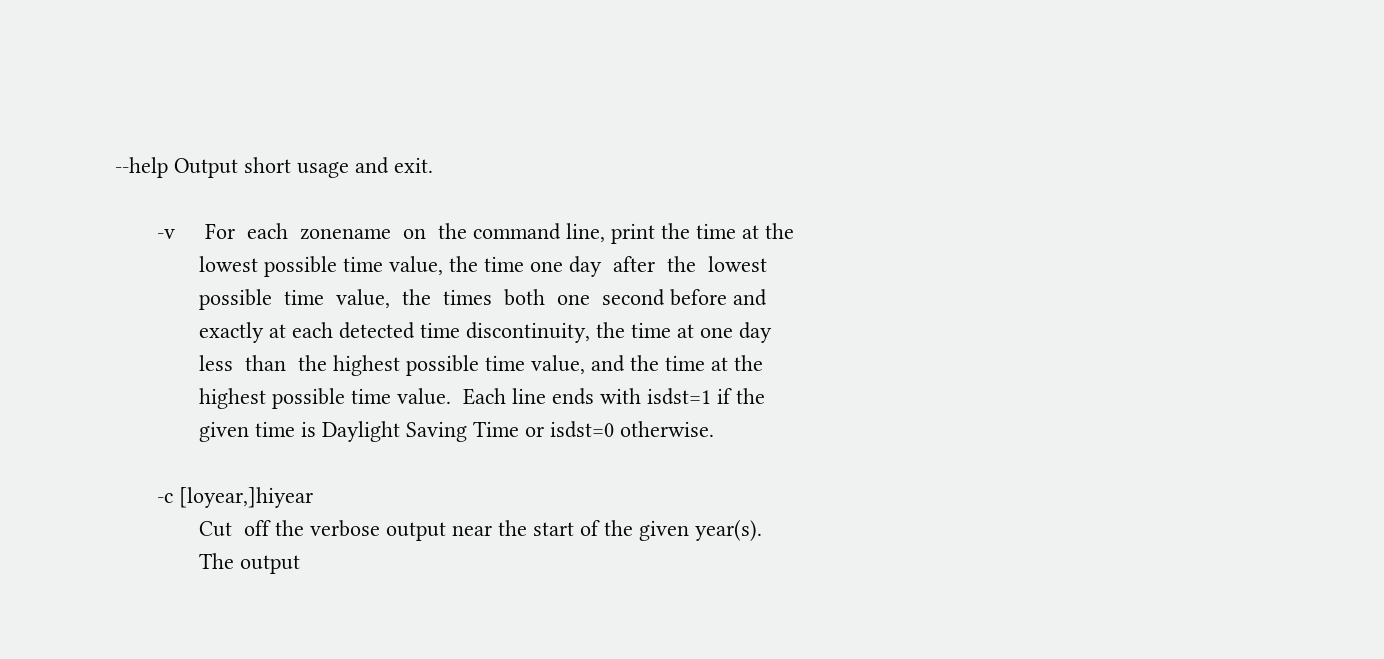--help Output short usage and exit.

       -v     For  each  zonename  on  the command line, print the time at the
              lowest possible time value, the time one day  after  the  lowest
              possible  time  value,  the  times  both  one  second before and
              exactly at each detected time discontinuity, the time at one day
              less  than  the highest possible time value, and the time at the
              highest possible time value.  Each line ends with isdst=1 if the
              given time is Daylight Saving Time or isdst=0 otherwise.

       -c [loyear,]hiyear
              Cut  off the verbose output near the start of the given year(s).
              The output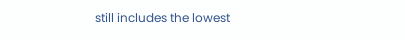still includes the lowest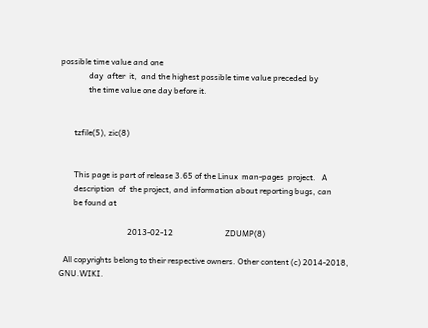possible time value and one
              day  after  it,  and the highest possible time value preceded by
              the time value one day before it.


       tzfile(5), zic(8)


       This page is part of release 3.65 of the Linux  man-pages  project.   A
       description  of  the project, and information about reporting bugs, can
       be found at

                                  2013-02-12                          ZDUMP(8)

  All copyrights belong to their respective owners. Other content (c) 2014-2018, GNU.WIKI.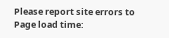Please report site errors to
Page load time: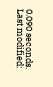0.090 seconds. Last modified: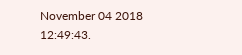November 04 2018 12:49:43.